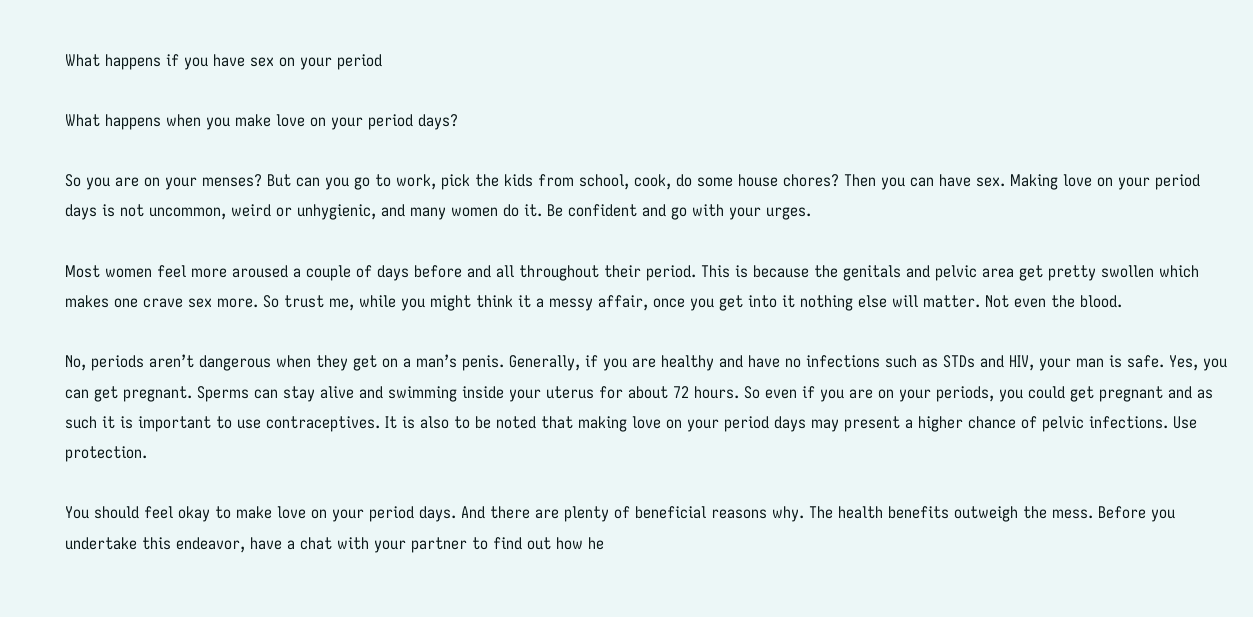What happens if you have sex on your period

What happens when you make love on your period days?

So you are on your menses? But can you go to work, pick the kids from school, cook, do some house chores? Then you can have sex. Making love on your period days is not uncommon, weird or unhygienic, and many women do it. Be confident and go with your urges.

Most women feel more aroused a couple of days before and all throughout their period. This is because the genitals and pelvic area get pretty swollen which makes one crave sex more. So trust me, while you might think it a messy affair, once you get into it nothing else will matter. Not even the blood.

No, periods aren’t dangerous when they get on a man’s penis. Generally, if you are healthy and have no infections such as STDs and HIV, your man is safe. Yes, you can get pregnant. Sperms can stay alive and swimming inside your uterus for about 72 hours. So even if you are on your periods, you could get pregnant and as such it is important to use contraceptives. It is also to be noted that making love on your period days may present a higher chance of pelvic infections. Use protection.

You should feel okay to make love on your period days. And there are plenty of beneficial reasons why. The health benefits outweigh the mess. Before you undertake this endeavor, have a chat with your partner to find out how he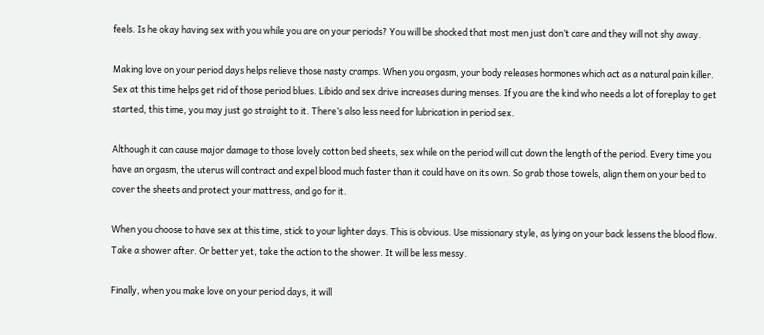feels. Is he okay having sex with you while you are on your periods? You will be shocked that most men just don’t care and they will not shy away.

Making love on your period days helps relieve those nasty cramps. When you orgasm, your body releases hormones which act as a natural pain killer. Sex at this time helps get rid of those period blues. Libido and sex drive increases during menses. If you are the kind who needs a lot of foreplay to get started, this time, you may just go straight to it. There’s also less need for lubrication in period sex.

Although it can cause major damage to those lovely cotton bed sheets, sex while on the period will cut down the length of the period. Every time you have an orgasm, the uterus will contract and expel blood much faster than it could have on its own. So grab those towels, align them on your bed to cover the sheets and protect your mattress, and go for it.

When you choose to have sex at this time, stick to your lighter days. This is obvious. Use missionary style, as lying on your back lessens the blood flow. Take a shower after. Or better yet, take the action to the shower. It will be less messy.

Finally, when you make love on your period days, it will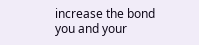increase the bond you and your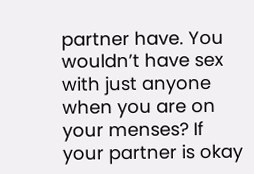partner have. You wouldn’t have sex with just anyone when you are on your menses? If your partner is okay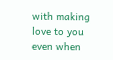with making love to you even when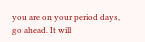you are on your period days, go ahead. It will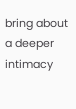bring about a deeper intimacy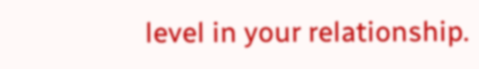level in your relationship.